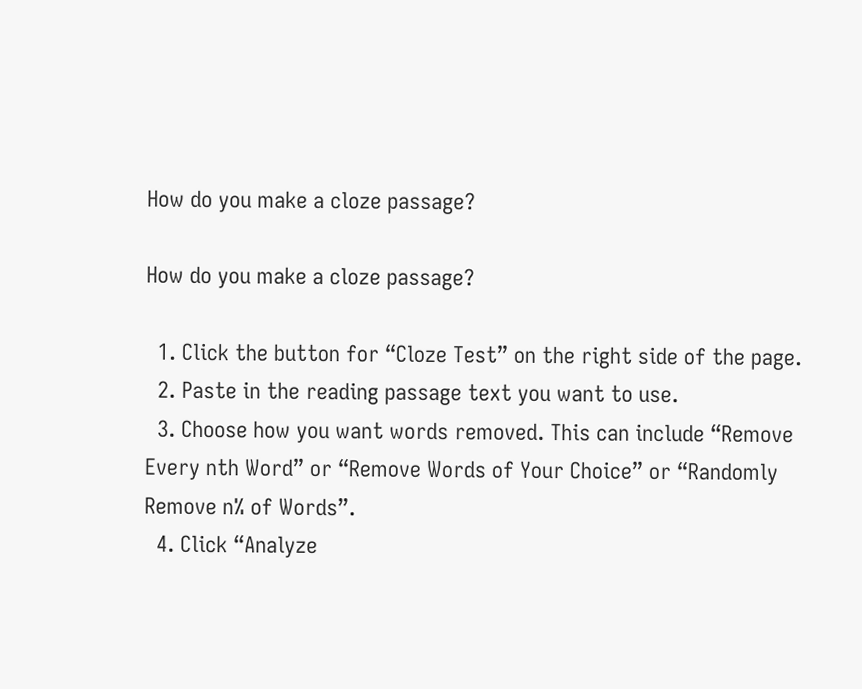How do you make a cloze passage?

How do you make a cloze passage?

  1. Click the button for “Cloze Test” on the right side of the page.
  2. Paste in the reading passage text you want to use.
  3. Choose how you want words removed. This can include “Remove Every nth Word” or “Remove Words of Your Choice” or “Randomly Remove n% of Words”.
  4. Click “Analyze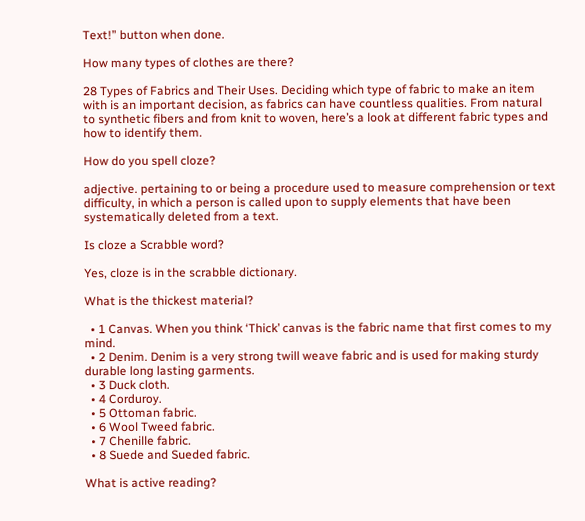Text!” button when done.

How many types of clothes are there?

28 Types of Fabrics and Their Uses. Deciding which type of fabric to make an item with is an important decision, as fabrics can have countless qualities. From natural to synthetic fibers and from knit to woven, here’s a look at different fabric types and how to identify them.

How do you spell cloze?

adjective. pertaining to or being a procedure used to measure comprehension or text difficulty, in which a person is called upon to supply elements that have been systematically deleted from a text.

Is cloze a Scrabble word?

Yes, cloze is in the scrabble dictionary.

What is the thickest material?

  • 1 Canvas. When you think ‘Thick’ canvas is the fabric name that first comes to my mind.
  • 2 Denim. Denim is a very strong twill weave fabric and is used for making sturdy durable long lasting garments.
  • 3 Duck cloth.
  • 4 Corduroy.
  • 5 Ottoman fabric.
  • 6 Wool Tweed fabric.
  • 7 Chenille fabric.
  • 8 Suede and Sueded fabric.

What is active reading?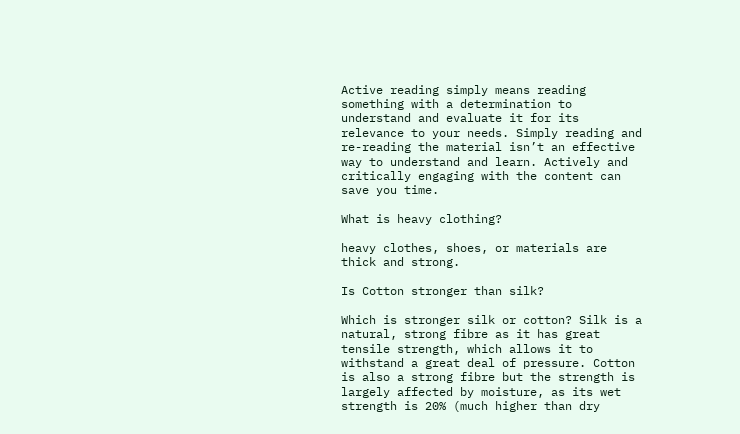Active reading simply means reading something with a determination to understand and evaluate it for its relevance to your needs. Simply reading and re-reading the material isn’t an effective way to understand and learn. Actively and critically engaging with the content can save you time.

What is heavy clothing?

heavy clothes, shoes, or materials are thick and strong.

Is Cotton stronger than silk?

Which is stronger silk or cotton? Silk is a natural, strong fibre as it has great tensile strength, which allows it to withstand a great deal of pressure. Cotton is also a strong fibre but the strength is largely affected by moisture, as its wet strength is 20% (much higher than dry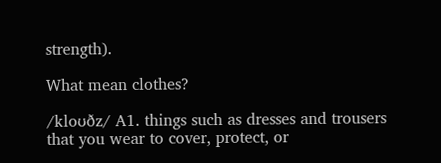strength).

What mean clothes?

/kloʊðz/ A1. things such as dresses and trousers that you wear to cover, protect, or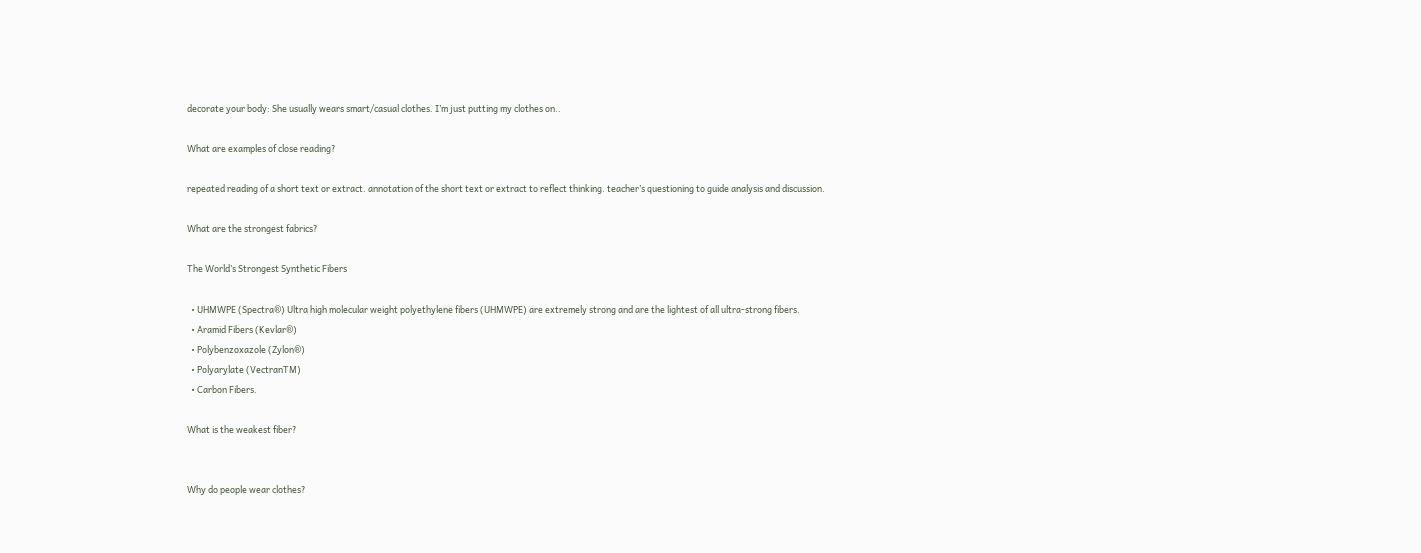decorate your body: She usually wears smart/casual clothes. I’m just putting my clothes on..

What are examples of close reading?

repeated reading of a short text or extract. annotation of the short text or extract to reflect thinking. teacher’s questioning to guide analysis and discussion.

What are the strongest fabrics?

The World’s Strongest Synthetic Fibers

  • UHMWPE (Spectra®) Ultra high molecular weight polyethylene fibers (UHMWPE) are extremely strong and are the lightest of all ultra-strong fibers.
  • Aramid Fibers (Kevlar®)
  • Polybenzoxazole (Zylon®)
  • Polyarylate (VectranTM)
  • Carbon Fibers.

What is the weakest fiber?


Why do people wear clothes?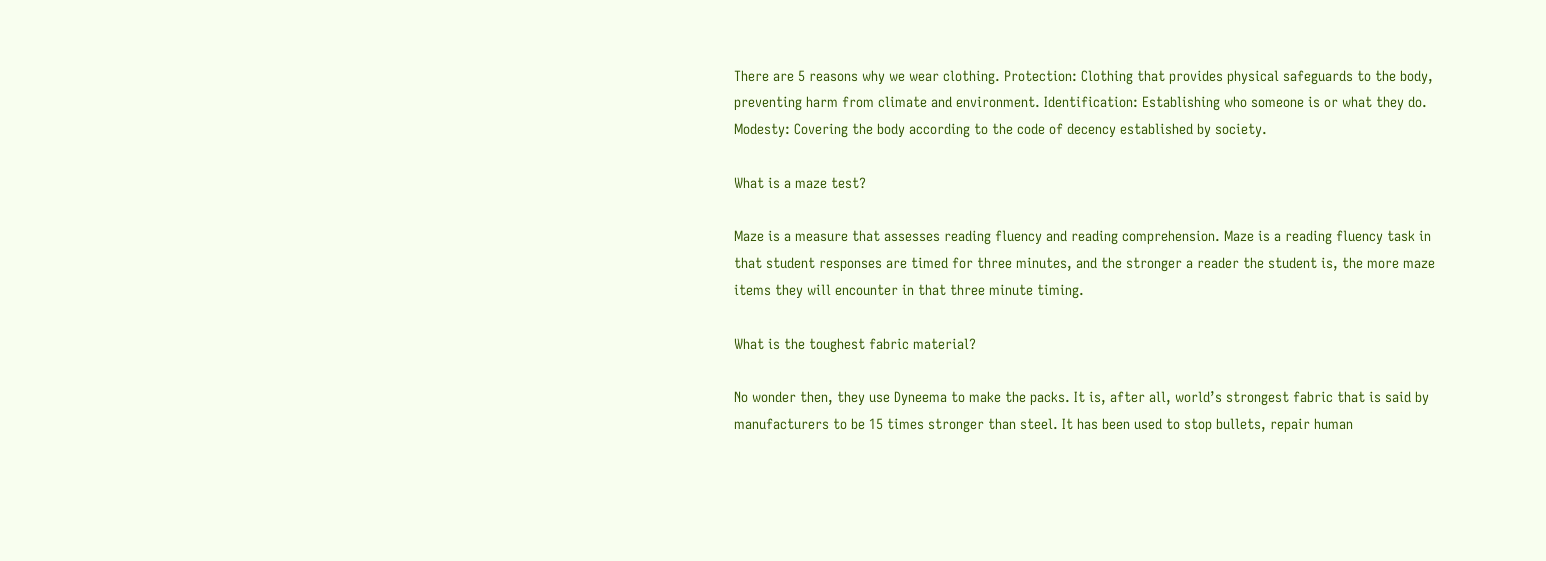There are 5 reasons why we wear clothing. Protection: Clothing that provides physical safeguards to the body, preventing harm from climate and environment. Identification: Establishing who someone is or what they do. Modesty: Covering the body according to the code of decency established by society.

What is a maze test?

Maze is a measure that assesses reading fluency and reading comprehension. Maze is a reading fluency task in that student responses are timed for three minutes, and the stronger a reader the student is, the more maze items they will encounter in that three minute timing.

What is the toughest fabric material?

No wonder then, they use Dyneema to make the packs. It is, after all, world’s strongest fabric that is said by manufacturers to be 15 times stronger than steel. It has been used to stop bullets, repair human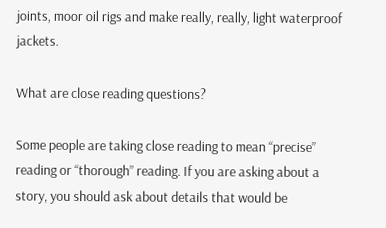joints, moor oil rigs and make really, really, light waterproof jackets.

What are close reading questions?

Some people are taking close reading to mean “precise” reading or “thorough” reading. If you are asking about a story, you should ask about details that would be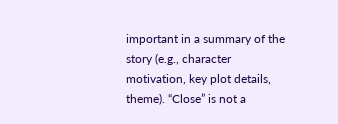important in a summary of the story (e.g., character motivation, key plot details, theme). “Close” is not a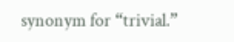synonym for “trivial.”